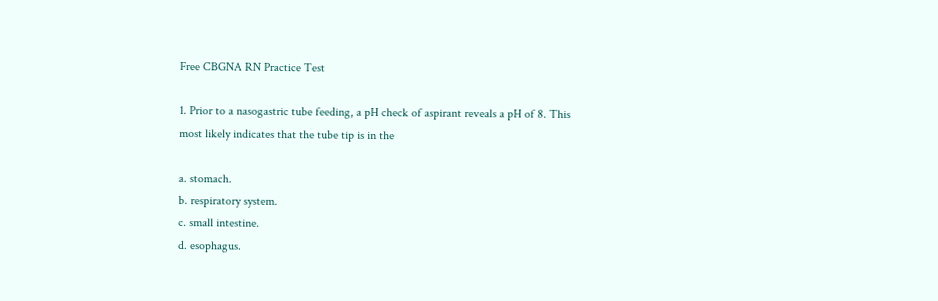Free CBGNA RN Practice Test

1. Prior to a nasogastric tube feeding, a pH check of aspirant reveals a pH of 8. This most likely indicates that the tube tip is in the

a. stomach.
b. respiratory system.
c. small intestine.
d. esophagus.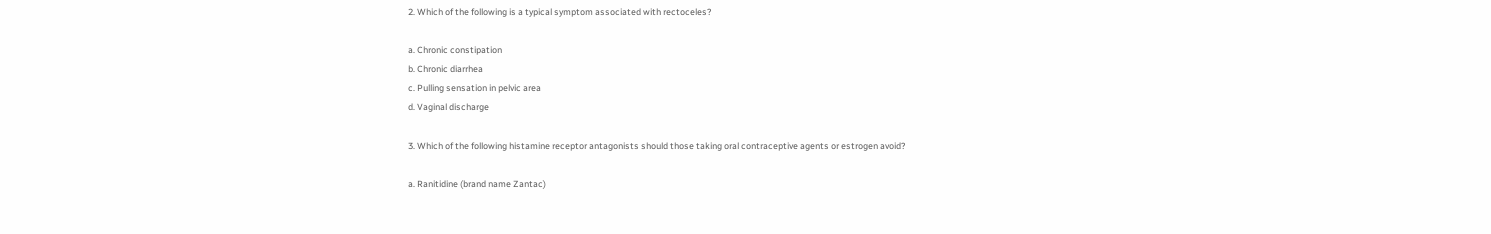2. Which of the following is a typical symptom associated with rectoceles?

a. Chronic constipation
b. Chronic diarrhea
c. Pulling sensation in pelvic area
d. Vaginal discharge

3. Which of the following histamine receptor antagonists should those taking oral contraceptive agents or estrogen avoid?

a. Ranitidine (brand name Zantac)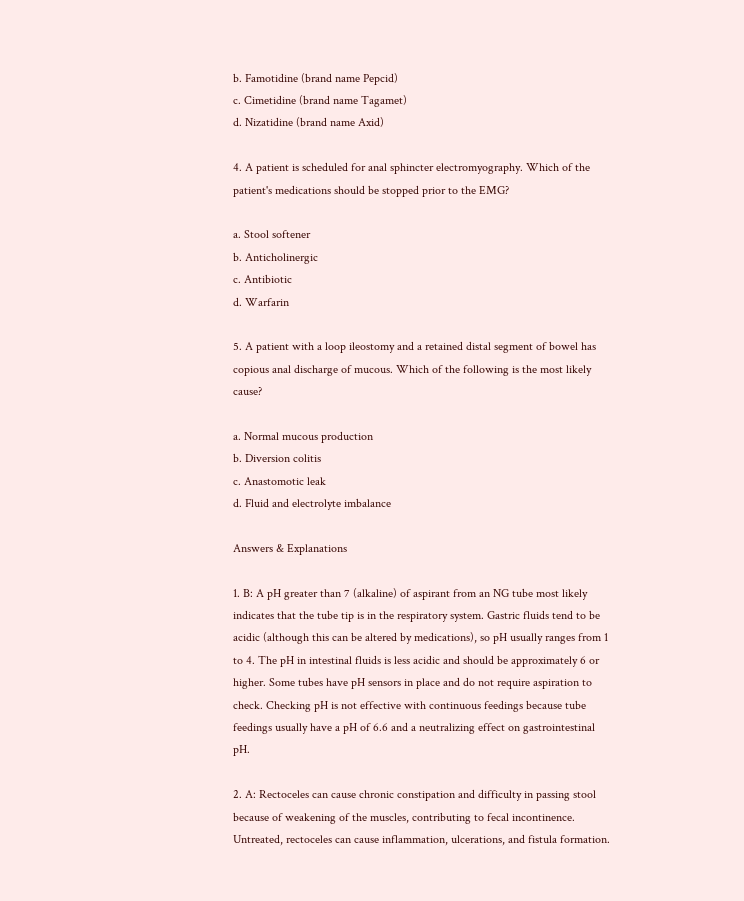b. Famotidine (brand name Pepcid)
c. Cimetidine (brand name Tagamet)
d. Nizatidine (brand name Axid)

4. A patient is scheduled for anal sphincter electromyography. Which of the patient's medications should be stopped prior to the EMG?

a. Stool softener
b. Anticholinergic
c. Antibiotic
d. Warfarin

5. A patient with a loop ileostomy and a retained distal segment of bowel has copious anal discharge of mucous. Which of the following is the most likely cause?

a. Normal mucous production
b. Diversion colitis
c. Anastomotic leak
d. Fluid and electrolyte imbalance

Answers & Explanations

1. B: A pH greater than 7 (alkaline) of aspirant from an NG tube most likely indicates that the tube tip is in the respiratory system. Gastric fluids tend to be acidic (although this can be altered by medications), so pH usually ranges from 1 to 4. The pH in intestinal fluids is less acidic and should be approximately 6 or higher. Some tubes have pH sensors in place and do not require aspiration to check. Checking pH is not effective with continuous feedings because tube feedings usually have a pH of 6.6 and a neutralizing effect on gastrointestinal pH.

2. A: Rectoceles can cause chronic constipation and difficulty in passing stool because of weakening of the muscles, contributing to fecal incontinence. Untreated, rectoceles can cause inflammation, ulcerations, and fistula formation.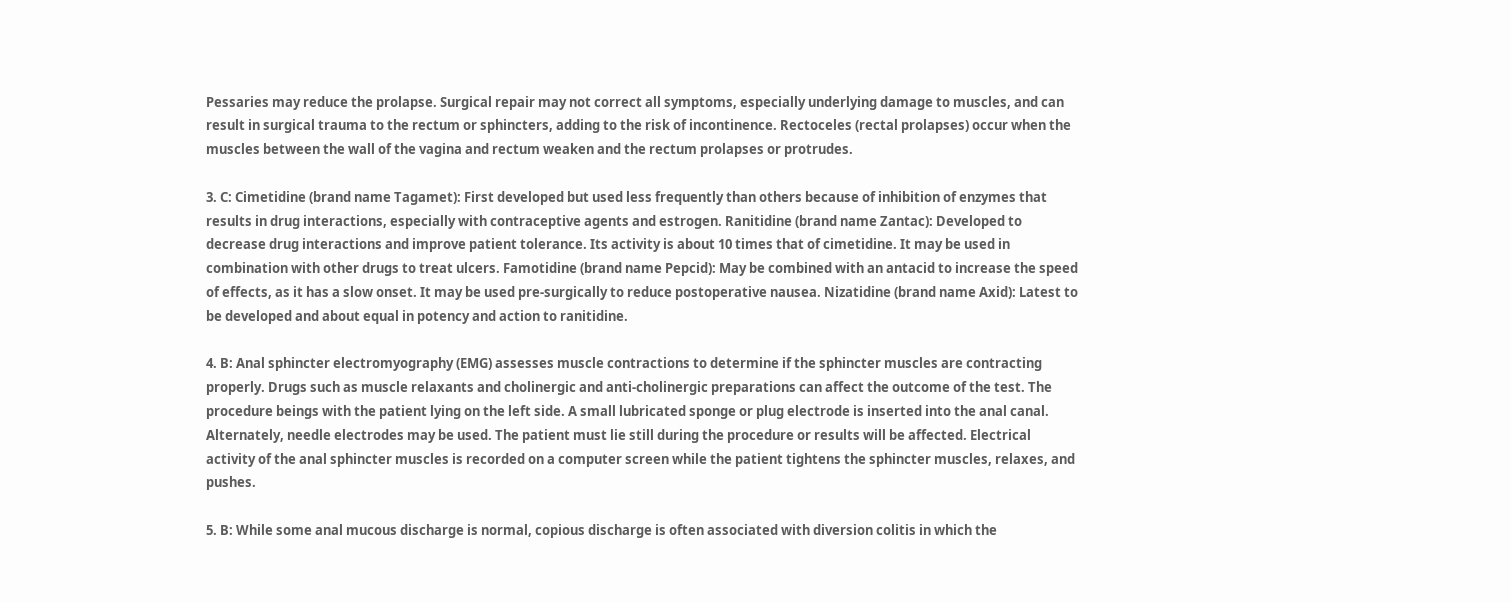Pessaries may reduce the prolapse. Surgical repair may not correct all symptoms, especially underlying damage to muscles, and can result in surgical trauma to the rectum or sphincters, adding to the risk of incontinence. Rectoceles (rectal prolapses) occur when the muscles between the wall of the vagina and rectum weaken and the rectum prolapses or protrudes.

3. C: Cimetidine (brand name Tagamet): First developed but used less frequently than others because of inhibition of enzymes that results in drug interactions, especially with contraceptive agents and estrogen. Ranitidine (brand name Zantac): Developed to decrease drug interactions and improve patient tolerance. Its activity is about 10 times that of cimetidine. It may be used in combination with other drugs to treat ulcers. Famotidine (brand name Pepcid): May be combined with an antacid to increase the speed of effects, as it has a slow onset. It may be used pre-surgically to reduce postoperative nausea. Nizatidine (brand name Axid): Latest to be developed and about equal in potency and action to ranitidine.

4. B: Anal sphincter electromyography (EMG) assesses muscle contractions to determine if the sphincter muscles are contracting properly. Drugs such as muscle relaxants and cholinergic and anti-cholinergic preparations can affect the outcome of the test. The procedure beings with the patient lying on the left side. A small lubricated sponge or plug electrode is inserted into the anal canal. Alternately, needle electrodes may be used. The patient must lie still during the procedure or results will be affected. Electrical activity of the anal sphincter muscles is recorded on a computer screen while the patient tightens the sphincter muscles, relaxes, and pushes.

5. B: While some anal mucous discharge is normal, copious discharge is often associated with diversion colitis in which the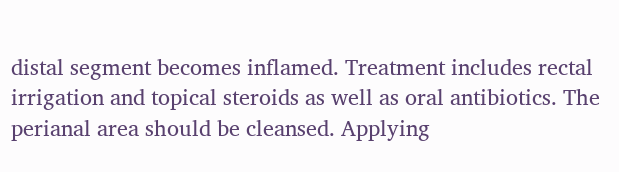distal segment becomes inflamed. Treatment includes rectal irrigation and topical steroids as well as oral antibiotics. The perianal area should be cleansed. Applying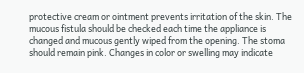protective cream or ointment prevents irritation of the skin. The mucous fistula should be checked each time the appliance is changed and mucous gently wiped from the opening. The stoma should remain pink. Changes in color or swelling may indicate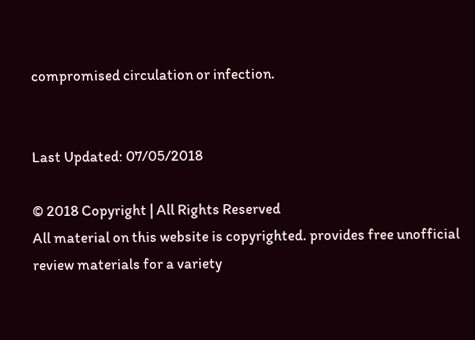compromised circulation or infection.


Last Updated: 07/05/2018

© 2018 Copyright | All Rights Reserved
All material on this website is copyrighted. provides free unofficial review materials for a variety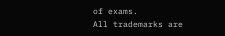of exams.
All trademarks are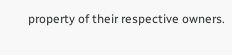property of their respective owners.